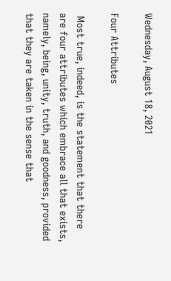Wednesday, August 18, 2021

Four Attributes

 Most true, indeed, is the statement that there are four attributes which embrace all that exists, namely, being, unity, truth, and goodness, provided that they are taken in the sense that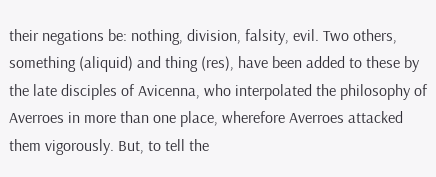their negations be: nothing, division, falsity, evil. Two others, something (aliquid) and thing (res), have been added to these by the late disciples of Avicenna, who interpolated the philosophy of Averroes in more than one place, wherefore Averroes attacked them vigorously. But, to tell the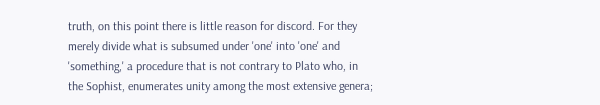truth, on this point there is little reason for discord. For they merely divide what is subsumed under 'one' into 'one' and 'something,' a procedure that is not contrary to Plato who, in the Sophist, enumerates unity among the most extensive genera;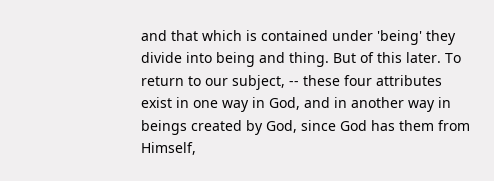and that which is contained under 'being' they divide into being and thing. But of this later. To return to our subject, -- these four attributes exist in one way in God, and in another way in beings created by God, since God has them from Himself,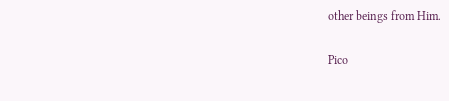other beings from Him.

Pico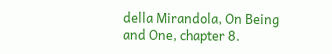della Mirandola, On Being and One, chapter 8.